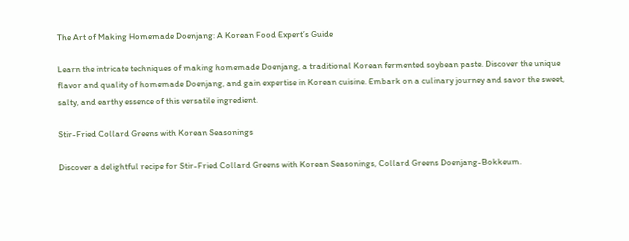The Art of Making Homemade Doenjang: A Korean Food Expert’s Guide

Learn the intricate techniques of making homemade Doenjang, a traditional Korean fermented soybean paste. Discover the unique flavor and quality of homemade Doenjang, and gain expertise in Korean cuisine. Embark on a culinary journey and savor the sweet, salty, and earthy essence of this versatile ingredient.

Stir-Fried Collard Greens with Korean Seasonings

Discover a delightful recipe for Stir-Fried Collard Greens with Korean Seasonings, Collard Greens Doenjang-Bokkeum.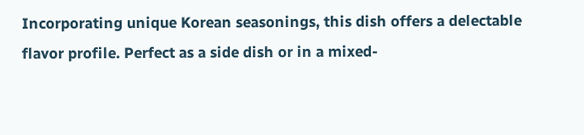Incorporating unique Korean seasonings, this dish offers a delectable flavor profile. Perfect as a side dish or in a mixed-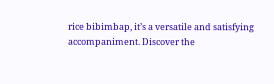rice bibimbap, it’s a versatile and satisfying accompaniment. Discover the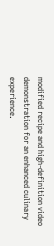modified recipe and high-definition video demonstration for an enhanced culinary experience.